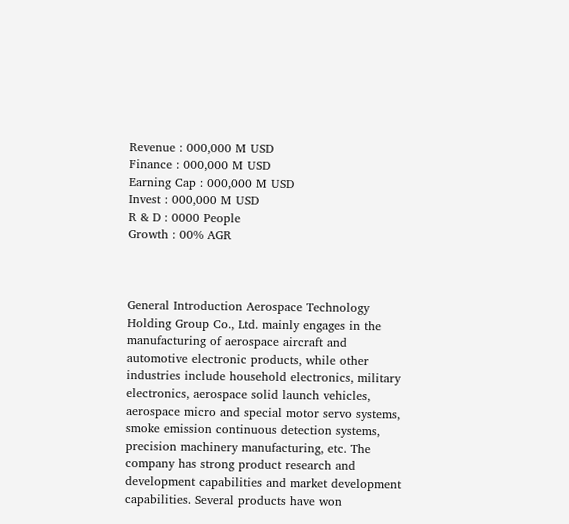Revenue : 000,000 M USD
Finance : 000,000 M USD
Earning Cap : 000,000 M USD
Invest : 000,000 M USD
R & D : 0000 People
Growth : 00% AGR



General Introduction Aerospace Technology Holding Group Co., Ltd. mainly engages in the manufacturing of aerospace aircraft and automotive electronic products, while other industries include household electronics, military electronics, aerospace solid launch vehicles, aerospace micro and special motor servo systems, smoke emission continuous detection systems, precision machinery manufacturing, etc. The company has strong product research and development capabilities and market development capabilities. Several products have won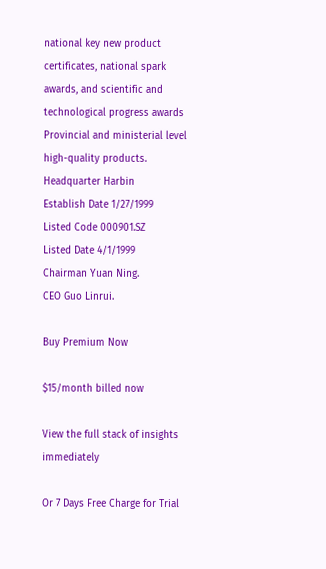national key new product certificates, national spark awards, and scientific and technological progress awards Provincial and ministerial level high-quality products.
Headquarter Harbin
Establish Date 1/27/1999
Listed Code 000901.SZ
Listed Date 4/1/1999
Chairman Yuan Ning.
CEO Guo Linrui.

Buy Premium Now

$15/month billed now

View the full stack of insights immediately

Or 7 Days Free Charge for Trial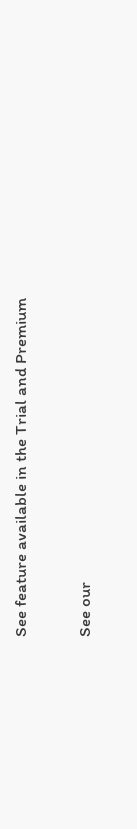See feature available in the Trial and Premium

See our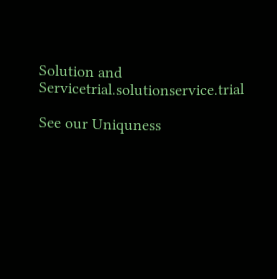Solution and Servicetrial.solutionservice.trial

See our Uniquness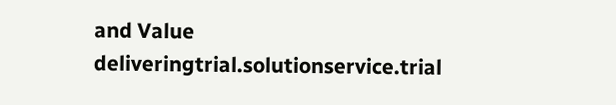and Value deliveringtrial.solutionservice.trial